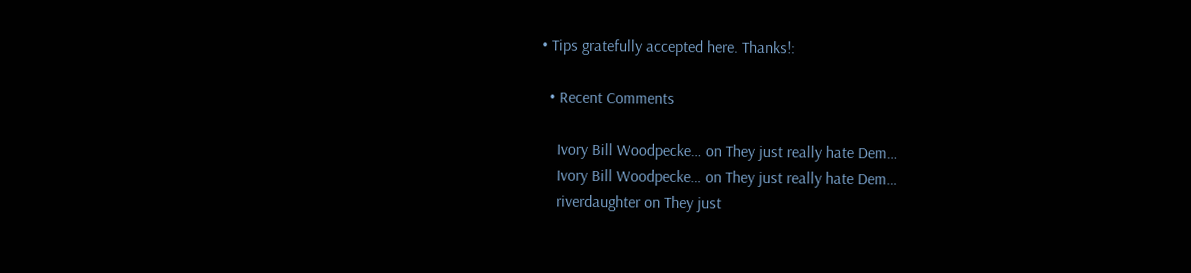• Tips gratefully accepted here. Thanks!:

  • Recent Comments

    Ivory Bill Woodpecke… on They just really hate Dem…
    Ivory Bill Woodpecke… on They just really hate Dem…
    riverdaughter on They just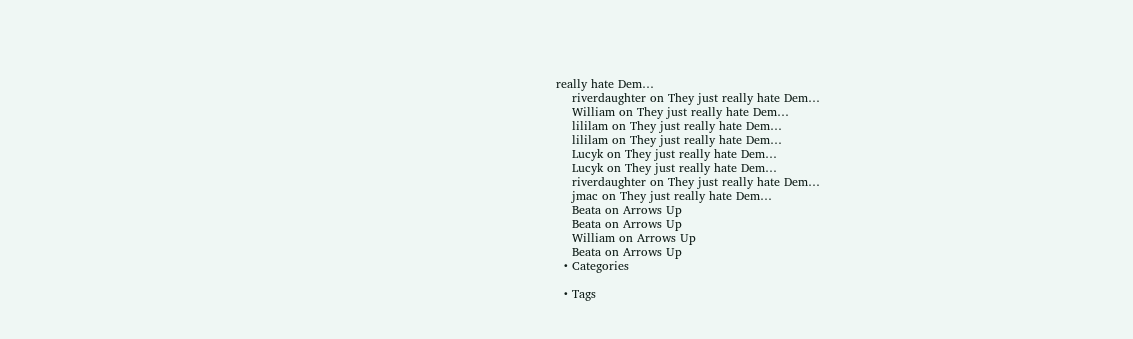really hate Dem…
    riverdaughter on They just really hate Dem…
    William on They just really hate Dem…
    lililam on They just really hate Dem…
    lililam on They just really hate Dem…
    Lucyk on They just really hate Dem…
    Lucyk on They just really hate Dem…
    riverdaughter on They just really hate Dem…
    jmac on They just really hate Dem…
    Beata on Arrows Up
    Beata on Arrows Up
    William on Arrows Up
    Beata on Arrows Up
  • Categories

  • Tags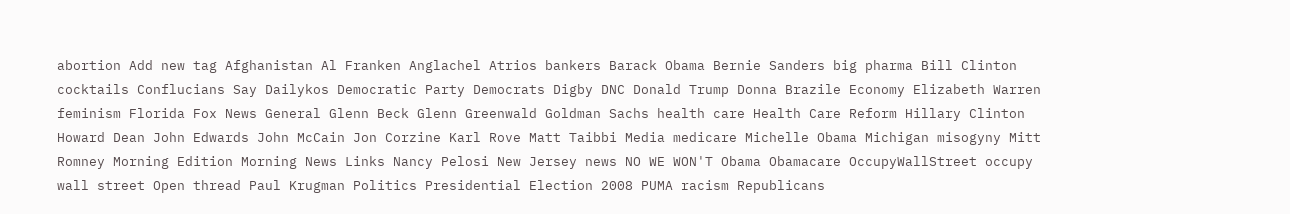abortion Add new tag Afghanistan Al Franken Anglachel Atrios bankers Barack Obama Bernie Sanders big pharma Bill Clinton cocktails Conflucians Say Dailykos Democratic Party Democrats Digby DNC Donald Trump Donna Brazile Economy Elizabeth Warren feminism Florida Fox News General Glenn Beck Glenn Greenwald Goldman Sachs health care Health Care Reform Hillary Clinton Howard Dean John Edwards John McCain Jon Corzine Karl Rove Matt Taibbi Media medicare Michelle Obama Michigan misogyny Mitt Romney Morning Edition Morning News Links Nancy Pelosi New Jersey news NO WE WON'T Obama Obamacare OccupyWallStreet occupy wall street Open thread Paul Krugman Politics Presidential Election 2008 PUMA racism Republicans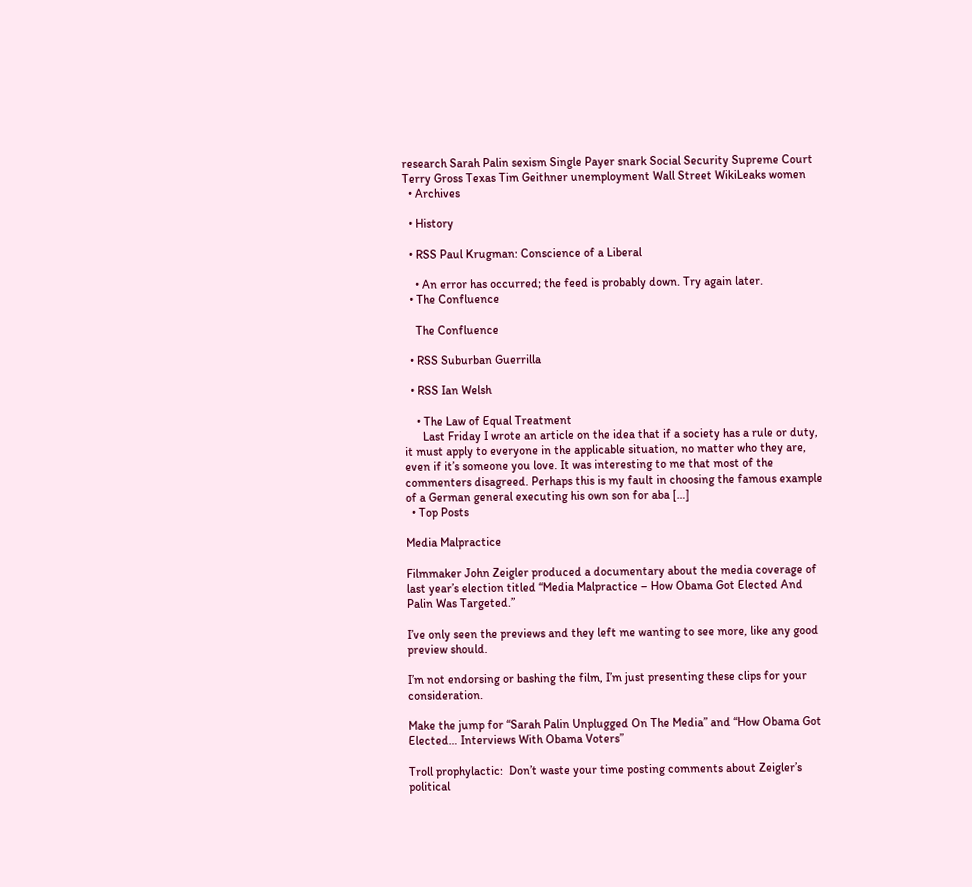research Sarah Palin sexism Single Payer snark Social Security Supreme Court Terry Gross Texas Tim Geithner unemployment Wall Street WikiLeaks women
  • Archives

  • History

  • RSS Paul Krugman: Conscience of a Liberal

    • An error has occurred; the feed is probably down. Try again later.
  • The Confluence

    The Confluence

  • RSS Suburban Guerrilla

  • RSS Ian Welsh

    • The Law of Equal Treatment
      Last Friday I wrote an article on the idea that if a society has a rule or duty, it must apply to everyone in the applicable situation, no matter who they are, even if it’s someone you love. It was interesting to me that most of the commenters disagreed. Perhaps this is my fault in choosing the famous example of a German general executing his own son for aba […]
  • Top Posts

Media Malpractice

Filmmaker John Zeigler produced a documentary about the media coverage of last year’s election titled “Media Malpractice – How Obama Got Elected And Palin Was Targeted.”

I’ve only seen the previews and they left me wanting to see more, like any good preview should.

I’m not endorsing or bashing the film, I’m just presenting these clips for your consideration.

Make the jump for “Sarah Palin Unplugged On The Media” and “How Obama Got Elected… Interviews With Obama Voters”

Troll prophylactic:  Don’t waste your time posting comments about Zeigler’s political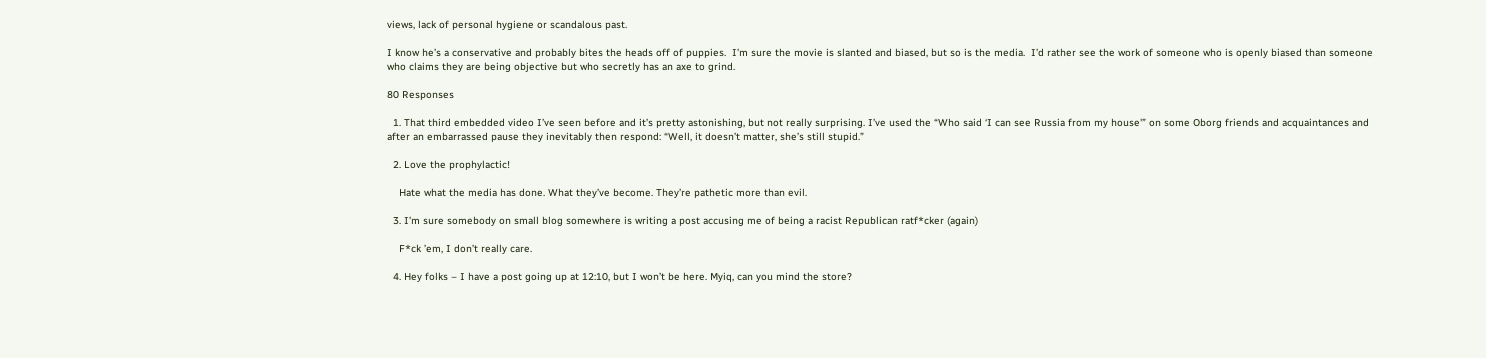views, lack of personal hygiene or scandalous past.

I know he’s a conservative and probably bites the heads off of puppies.  I’m sure the movie is slanted and biased, but so is the media.  I’d rather see the work of someone who is openly biased than someone who claims they are being objective but who secretly has an axe to grind.

80 Responses

  1. That third embedded video I’ve seen before and it’s pretty astonishing, but not really surprising. I’ve used the “Who said ‘I can see Russia from my house'” on some Oborg friends and acquaintances and after an embarrassed pause they inevitably then respond: “Well, it doesn’t matter, she’s still stupid.”

  2. Love the prophylactic!

    Hate what the media has done. What they’ve become. They’re pathetic more than evil.

  3. I’m sure somebody on small blog somewhere is writing a post accusing me of being a racist Republican ratf*cker (again)

    F*ck ’em, I don’t really care.

  4. Hey folks – I have a post going up at 12:10, but I won’t be here. Myiq, can you mind the store?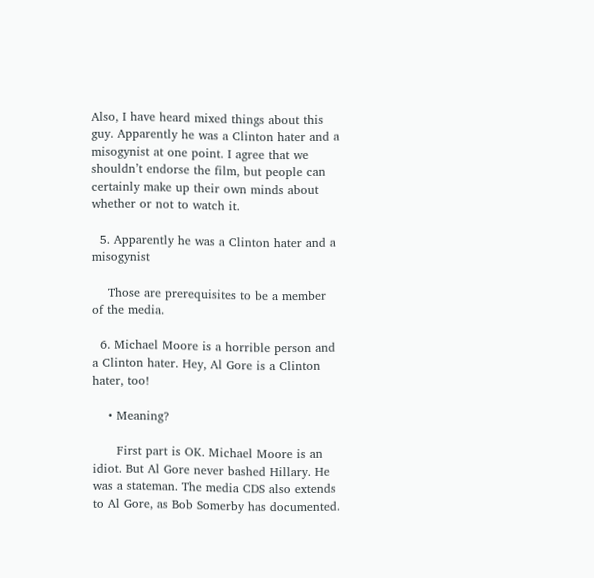Also, I have heard mixed things about this guy. Apparently he was a Clinton hater and a misogynist at one point. I agree that we shouldn’t endorse the film, but people can certainly make up their own minds about whether or not to watch it.

  5. Apparently he was a Clinton hater and a misogynist

    Those are prerequisites to be a member of the media.

  6. Michael Moore is a horrible person and a Clinton hater. Hey, Al Gore is a Clinton hater, too!

    • Meaning?

      First part is OK. Michael Moore is an idiot. But Al Gore never bashed Hillary. He was a stateman. The media CDS also extends to Al Gore, as Bob Somerby has documented.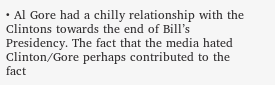• Al Gore had a chilly relationship with the Clintons towards the end of Bill’s Presidency. The fact that the media hated Clinton/Gore perhaps contributed to the fact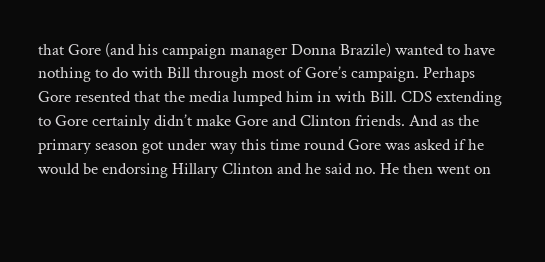that Gore (and his campaign manager Donna Brazile) wanted to have nothing to do with Bill through most of Gore’s campaign. Perhaps Gore resented that the media lumped him in with Bill. CDS extending to Gore certainly didn’t make Gore and Clinton friends. And as the primary season got under way this time round Gore was asked if he would be endorsing Hillary Clinton and he said no. He then went on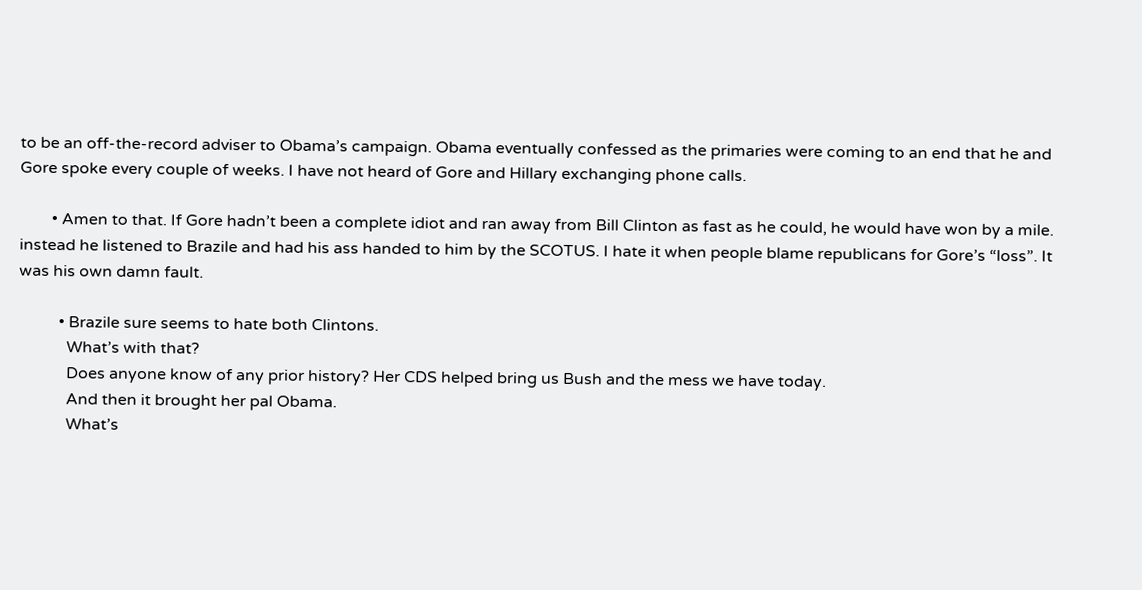to be an off-the-record adviser to Obama’s campaign. Obama eventually confessed as the primaries were coming to an end that he and Gore spoke every couple of weeks. I have not heard of Gore and Hillary exchanging phone calls.

        • Amen to that. If Gore hadn’t been a complete idiot and ran away from Bill Clinton as fast as he could, he would have won by a mile. instead he listened to Brazile and had his ass handed to him by the SCOTUS. I hate it when people blame republicans for Gore’s “loss”. It was his own damn fault.

          • Brazile sure seems to hate both Clintons.
            What’s with that?
            Does anyone know of any prior history? Her CDS helped bring us Bush and the mess we have today.
            And then it brought her pal Obama.
            What’s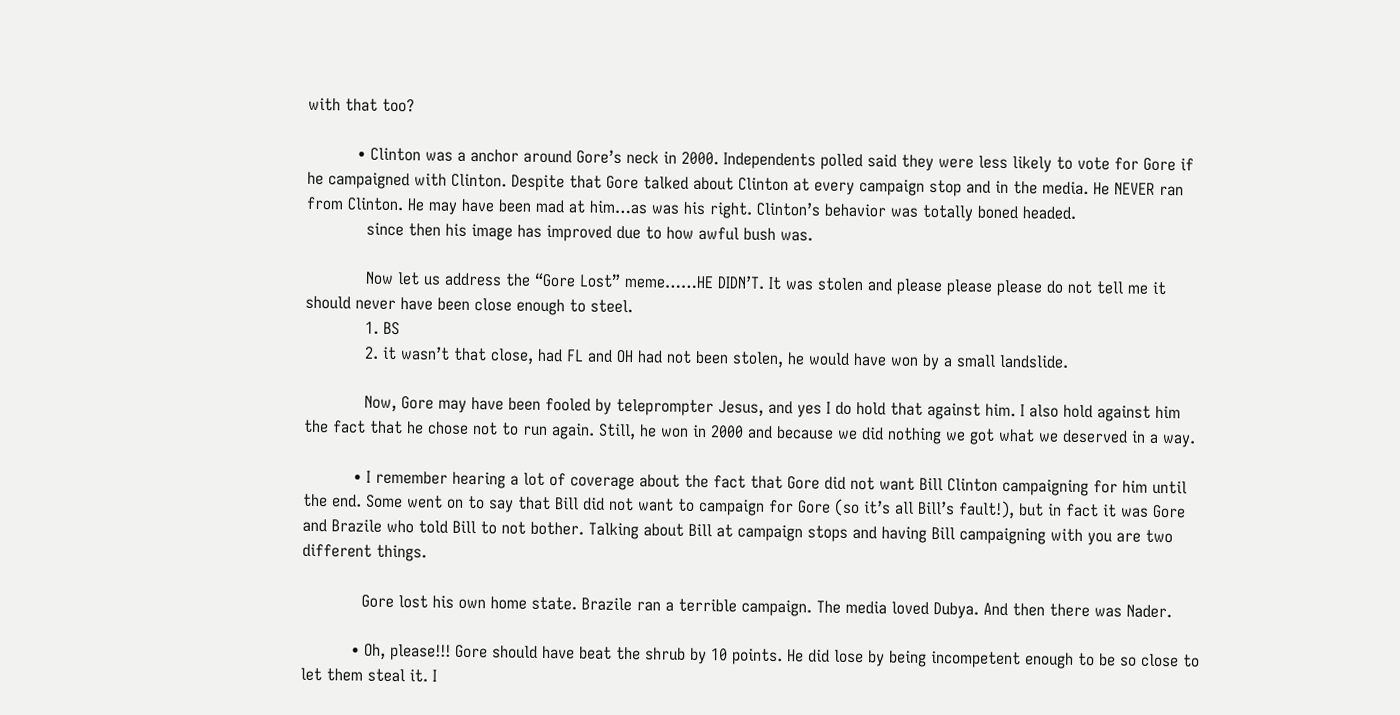with that too?

          • Clinton was a anchor around Gore’s neck in 2000. Independents polled said they were less likely to vote for Gore if he campaigned with Clinton. Despite that Gore talked about Clinton at every campaign stop and in the media. He NEVER ran from Clinton. He may have been mad at him…as was his right. Clinton’s behavior was totally boned headed.
            since then his image has improved due to how awful bush was.

            Now let us address the “Gore Lost” meme……HE DIDN’T. It was stolen and please please please do not tell me it should never have been close enough to steel.
            1. BS
            2. it wasn’t that close, had FL and OH had not been stolen, he would have won by a small landslide.

            Now, Gore may have been fooled by teleprompter Jesus, and yes I do hold that against him. I also hold against him the fact that he chose not to run again. Still, he won in 2000 and because we did nothing we got what we deserved in a way.

          • I remember hearing a lot of coverage about the fact that Gore did not want Bill Clinton campaigning for him until the end. Some went on to say that Bill did not want to campaign for Gore (so it’s all Bill’s fault!), but in fact it was Gore and Brazile who told Bill to not bother. Talking about Bill at campaign stops and having Bill campaigning with you are two different things.

            Gore lost his own home state. Brazile ran a terrible campaign. The media loved Dubya. And then there was Nader.

          • Oh, please!!! Gore should have beat the shrub by 10 points. He did lose by being incompetent enough to be so close to let them steal it. I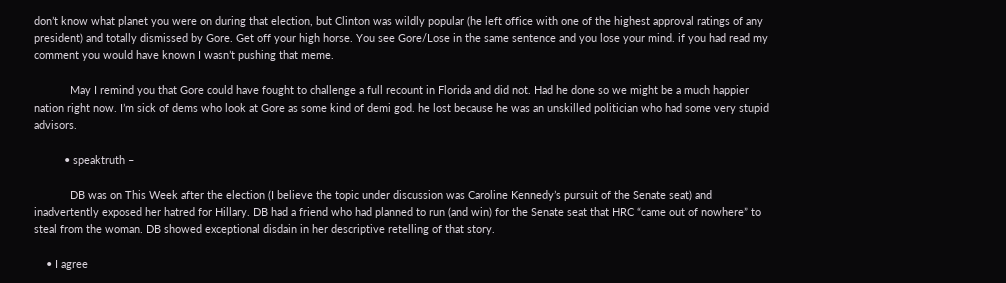don’t know what planet you were on during that election, but Clinton was wildly popular (he left office with one of the highest approval ratings of any president) and totally dismissed by Gore. Get off your high horse. You see Gore/Lose in the same sentence and you lose your mind. if you had read my comment you would have known I wasn’t pushing that meme.

            May I remind you that Gore could have fought to challenge a full recount in Florida and did not. Had he done so we might be a much happier nation right now. I’m sick of dems who look at Gore as some kind of demi god. he lost because he was an unskilled politician who had some very stupid advisors.

          • speaktruth –

            DB was on This Week after the election (I believe the topic under discussion was Caroline Kennedy’s pursuit of the Senate seat) and inadvertently exposed her hatred for Hillary. DB had a friend who had planned to run (and win) for the Senate seat that HRC “came out of nowhere” to steal from the woman. DB showed exceptional disdain in her descriptive retelling of that story.

    • I agree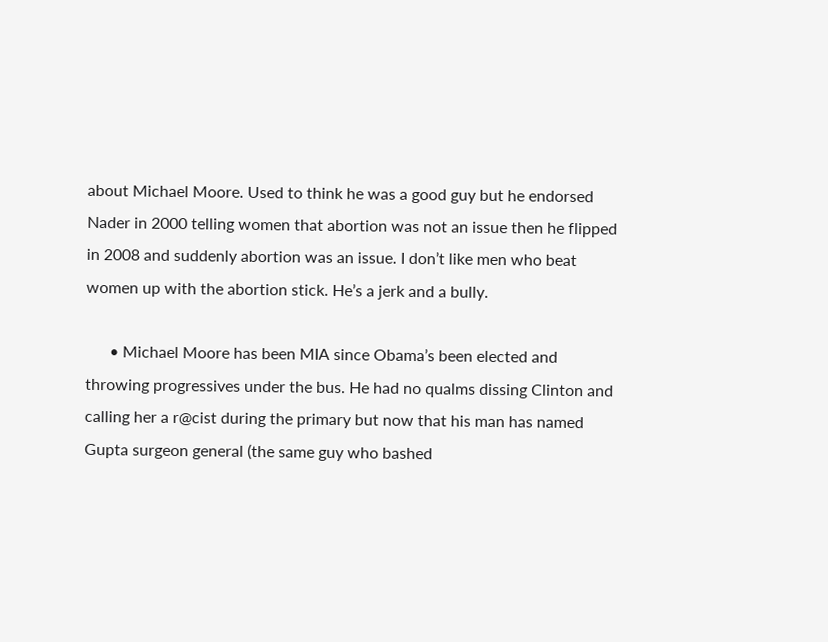about Michael Moore. Used to think he was a good guy but he endorsed Nader in 2000 telling women that abortion was not an issue then he flipped in 2008 and suddenly abortion was an issue. I don’t like men who beat women up with the abortion stick. He’s a jerk and a bully.

      • Michael Moore has been MIA since Obama’s been elected and throwing progressives under the bus. He had no qualms dissing Clinton and calling her a r@cist during the primary but now that his man has named Gupta surgeon general (the same guy who bashed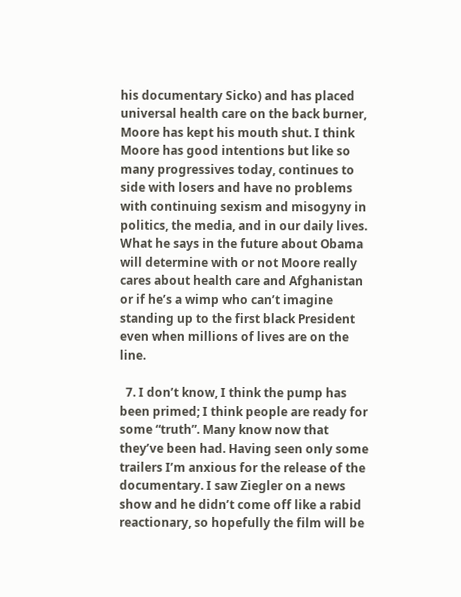his documentary Sicko) and has placed universal health care on the back burner, Moore has kept his mouth shut. I think Moore has good intentions but like so many progressives today, continues to side with losers and have no problems with continuing sexism and misogyny in politics, the media, and in our daily lives. What he says in the future about Obama will determine with or not Moore really cares about health care and Afghanistan or if he’s a wimp who can’t imagine standing up to the first black President even when millions of lives are on the line.

  7. I don’t know, I think the pump has been primed; I think people are ready for some “truth”. Many know now that they’ve been had. Having seen only some trailers I’m anxious for the release of the documentary. I saw Ziegler on a news show and he didn’t come off like a rabid reactionary, so hopefully the film will be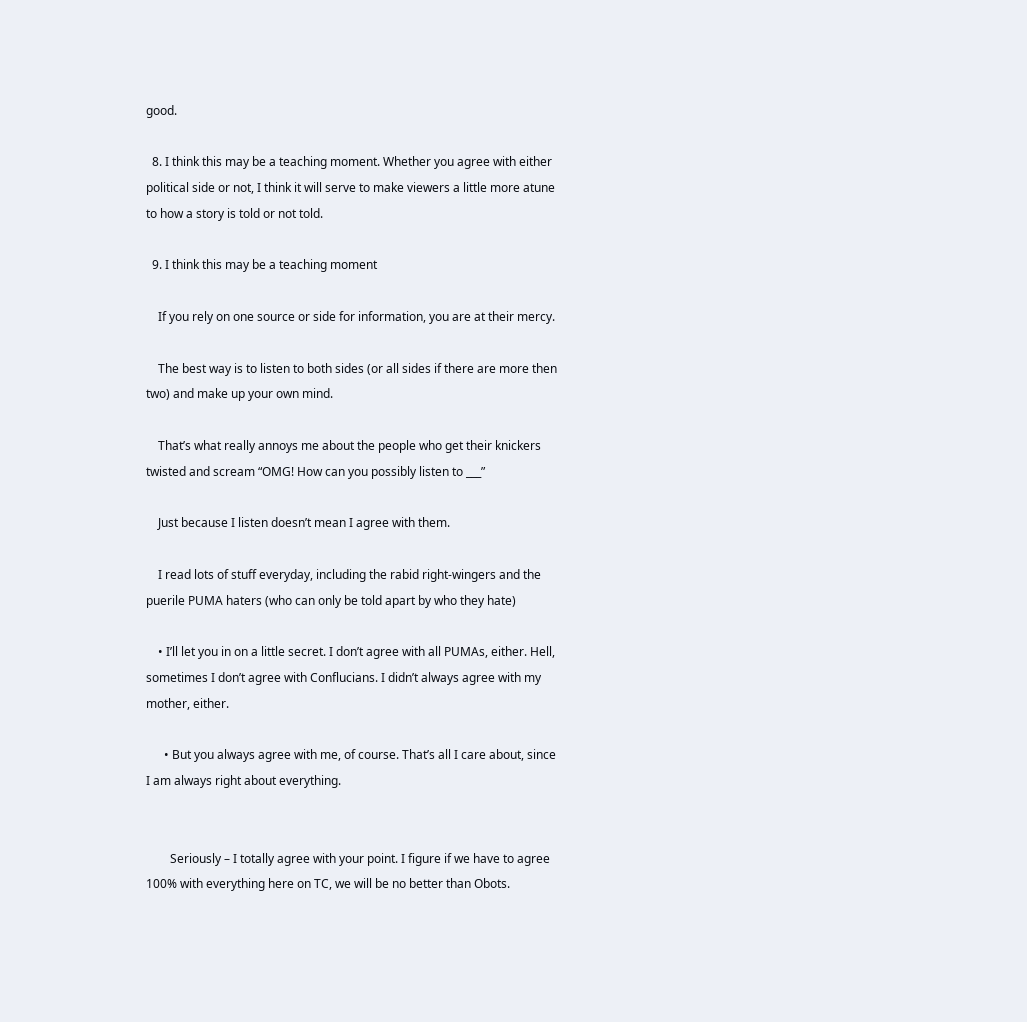good.

  8. I think this may be a teaching moment. Whether you agree with either political side or not, I think it will serve to make viewers a little more atune to how a story is told or not told.

  9. I think this may be a teaching moment

    If you rely on one source or side for information, you are at their mercy.

    The best way is to listen to both sides (or all sides if there are more then two) and make up your own mind.

    That’s what really annoys me about the people who get their knickers twisted and scream “OMG! How can you possibly listen to ___”

    Just because I listen doesn’t mean I agree with them.

    I read lots of stuff everyday, including the rabid right-wingers and the puerile PUMA haters (who can only be told apart by who they hate)

    • I’ll let you in on a little secret. I don’t agree with all PUMAs, either. Hell, sometimes I don’t agree with Conflucians. I didn’t always agree with my mother, either.

      • But you always agree with me, of course. That’s all I care about, since I am always right about everything.


        Seriously – I totally agree with your point. I figure if we have to agree 100% with everything here on TC, we will be no better than Obots.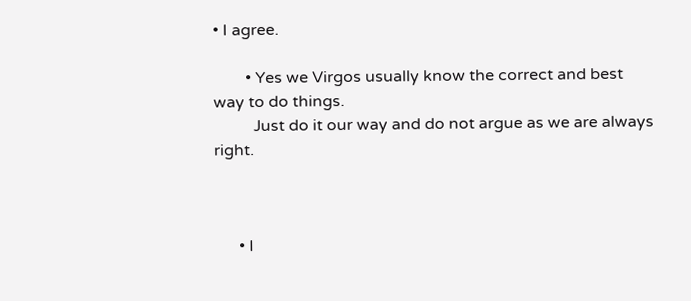• I agree.

        • Yes we Virgos usually know the correct and best way to do things.
          Just do it our way and do not argue as we are always right.



      • I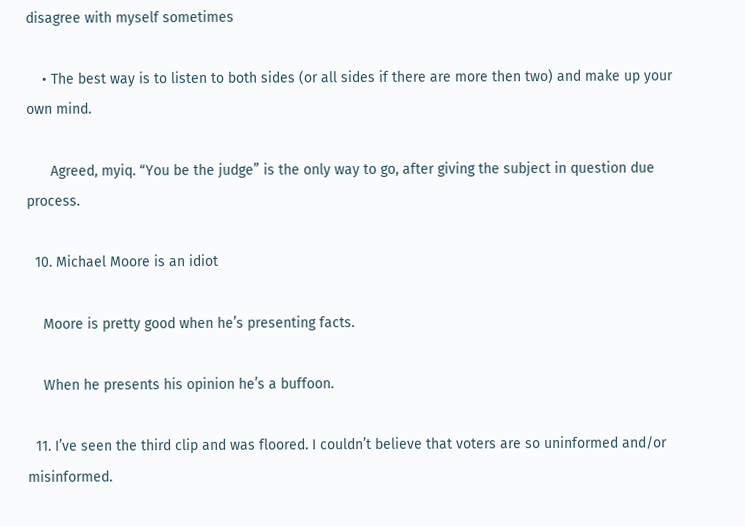disagree with myself sometimes

    • The best way is to listen to both sides (or all sides if there are more then two) and make up your own mind.

      Agreed, myiq. “You be the judge” is the only way to go, after giving the subject in question due process.

  10. Michael Moore is an idiot

    Moore is pretty good when he’s presenting facts.

    When he presents his opinion he’s a buffoon.

  11. I’ve seen the third clip and was floored. I couldn’t believe that voters are so uninformed and/or misinformed.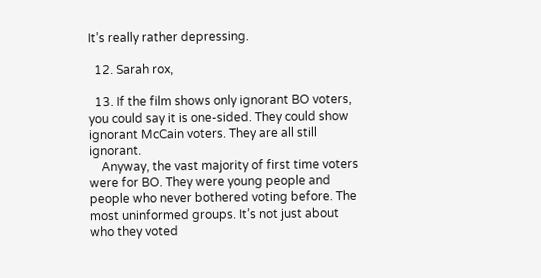It’s really rather depressing.

  12. Sarah rox,

  13. If the film shows only ignorant BO voters, you could say it is one-sided. They could show ignorant McCain voters. They are all still ignorant.
    Anyway, the vast majority of first time voters were for BO. They were young people and people who never bothered voting before. The most uninformed groups. It’s not just about who they voted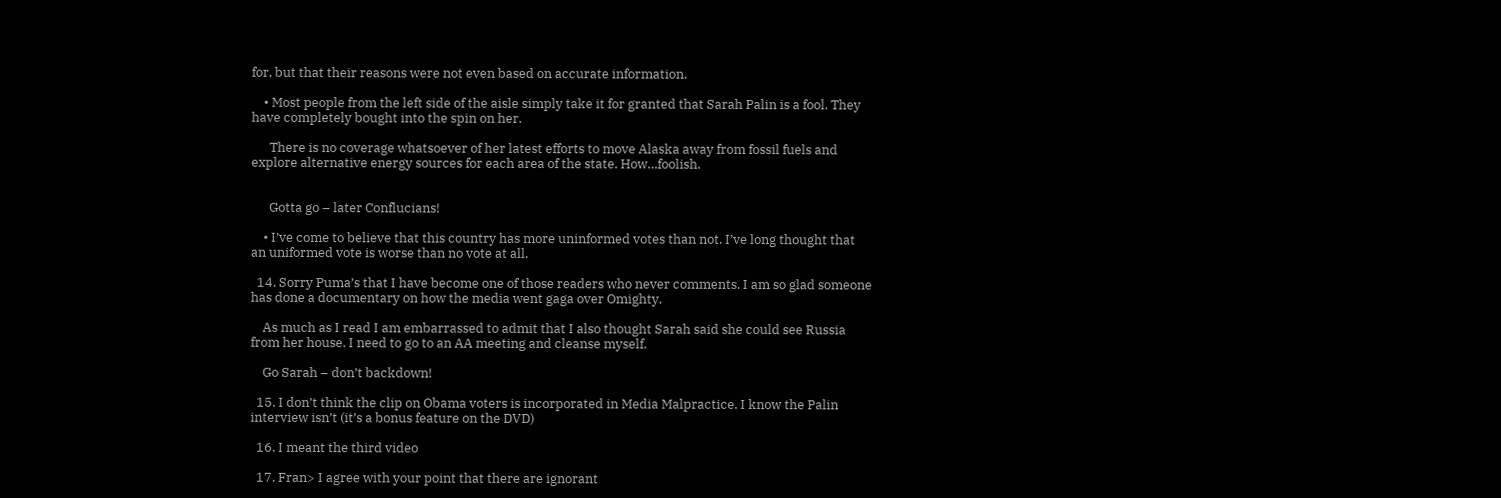for, but that their reasons were not even based on accurate information.

    • Most people from the left side of the aisle simply take it for granted that Sarah Palin is a fool. They have completely bought into the spin on her.

      There is no coverage whatsoever of her latest efforts to move Alaska away from fossil fuels and explore alternative energy sources for each area of the state. How…foolish.


      Gotta go – later Conflucians!

    • I’ve come to believe that this country has more uninformed votes than not. I’ve long thought that an uniformed vote is worse than no vote at all.

  14. Sorry Puma’s that I have become one of those readers who never comments. I am so glad someone has done a documentary on how the media went gaga over Omighty.

    As much as I read I am embarrassed to admit that I also thought Sarah said she could see Russia from her house. I need to go to an AA meeting and cleanse myself.

    Go Sarah – don’t backdown!

  15. I don’t think the clip on Obama voters is incorporated in Media Malpractice. I know the Palin interview isn’t (it’s a bonus feature on the DVD)

  16. I meant the third video

  17. Fran> I agree with your point that there are ignorant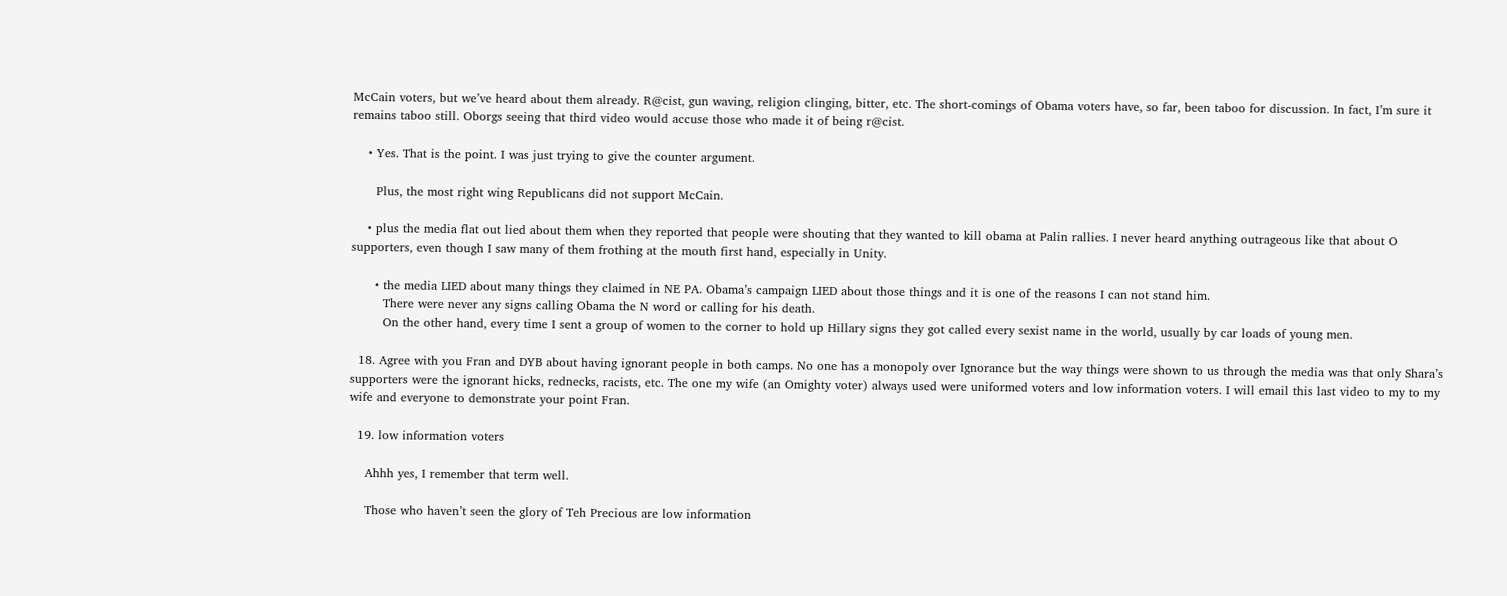McCain voters, but we’ve heard about them already. R@cist, gun waving, religion clinging, bitter, etc. The short-comings of Obama voters have, so far, been taboo for discussion. In fact, I’m sure it remains taboo still. Oborgs seeing that third video would accuse those who made it of being r@cist.

    • Yes. That is the point. I was just trying to give the counter argument.

      Plus, the most right wing Republicans did not support McCain.

    • plus the media flat out lied about them when they reported that people were shouting that they wanted to kill obama at Palin rallies. I never heard anything outrageous like that about O supporters, even though I saw many of them frothing at the mouth first hand, especially in Unity.

      • the media LIED about many things they claimed in NE PA. Obama’s campaign LIED about those things and it is one of the reasons I can not stand him.
        There were never any signs calling Obama the N word or calling for his death.
        On the other hand, every time I sent a group of women to the corner to hold up Hillary signs they got called every sexist name in the world, usually by car loads of young men.

  18. Agree with you Fran and DYB about having ignorant people in both camps. No one has a monopoly over Ignorance but the way things were shown to us through the media was that only Shara’s supporters were the ignorant hicks, rednecks, racists, etc. The one my wife (an Omighty voter) always used were uniformed voters and low information voters. I will email this last video to my to my wife and everyone to demonstrate your point Fran.

  19. low information voters

    Ahhh yes, I remember that term well.

    Those who haven’t seen the glory of Teh Precious are low information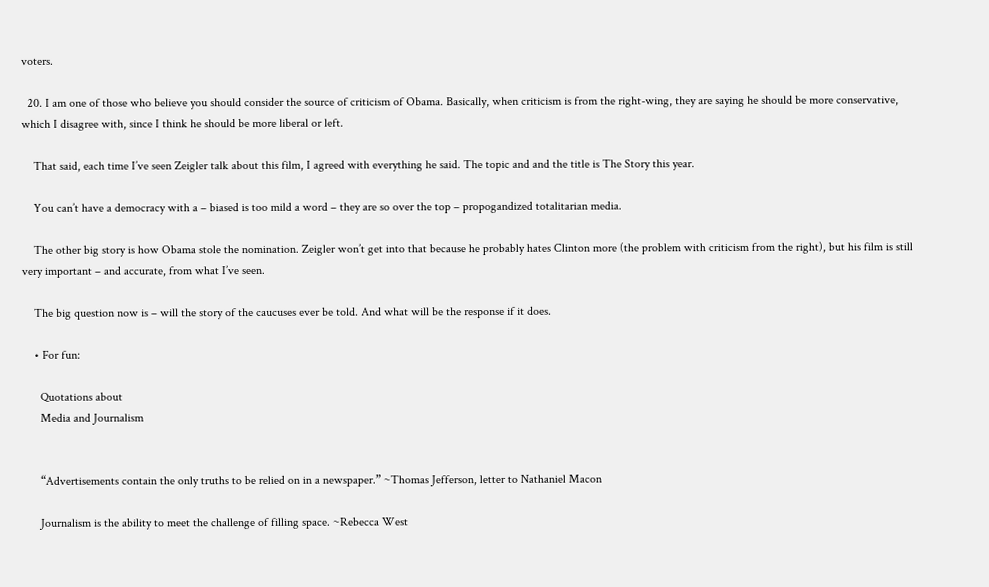voters.

  20. I am one of those who believe you should consider the source of criticism of Obama. Basically, when criticism is from the right-wing, they are saying he should be more conservative, which I disagree with, since I think he should be more liberal or left.

    That said, each time I’ve seen Zeigler talk about this film, I agreed with everything he said. The topic and and the title is The Story this year.

    You can’t have a democracy with a – biased is too mild a word – they are so over the top – propogandized totalitarian media.

    The other big story is how Obama stole the nomination. Zeigler won’t get into that because he probably hates Clinton more (the problem with criticism from the right), but his film is still very important – and accurate, from what I’ve seen.

    The big question now is – will the story of the caucuses ever be told. And what will be the response if it does.

    • For fun:

      Quotations about
      Media and Journalism


      “Advertisements contain the only truths to be relied on in a newspaper.” ~Thomas Jefferson, letter to Nathaniel Macon

      Journalism is the ability to meet the challenge of filling space. ~Rebecca West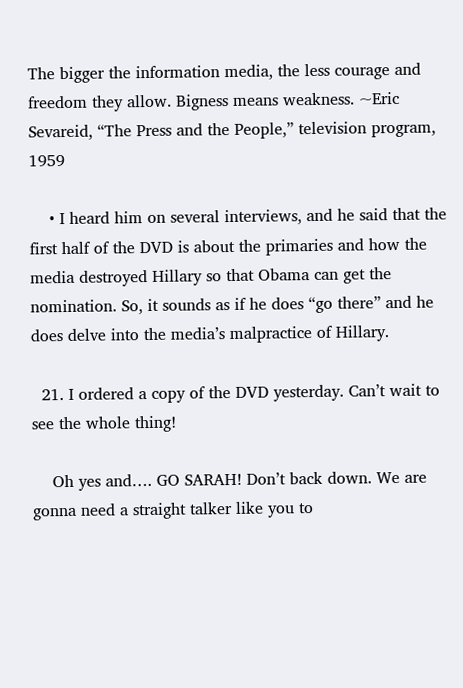The bigger the information media, the less courage and freedom they allow. Bigness means weakness. ~Eric Sevareid, “The Press and the People,” television program, 1959

    • I heard him on several interviews, and he said that the first half of the DVD is about the primaries and how the media destroyed Hillary so that Obama can get the nomination. So, it sounds as if he does “go there” and he does delve into the media’s malpractice of Hillary.

  21. I ordered a copy of the DVD yesterday. Can’t wait to see the whole thing!

    Oh yes and…. GO SARAH! Don’t back down. We are gonna need a straight talker like you to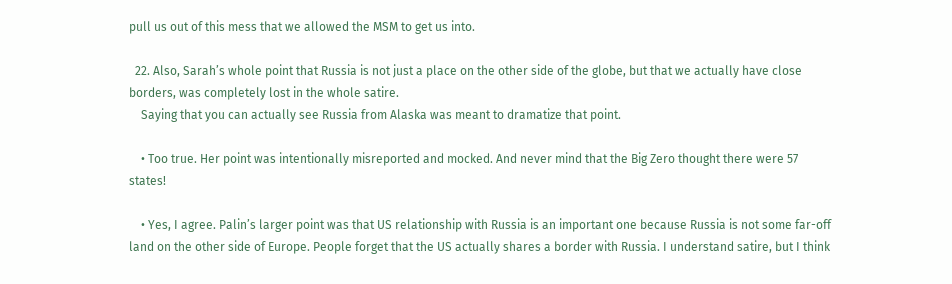pull us out of this mess that we allowed the MSM to get us into.

  22. Also, Sarah’s whole point that Russia is not just a place on the other side of the globe, but that we actually have close borders, was completely lost in the whole satire.
    Saying that you can actually see Russia from Alaska was meant to dramatize that point.

    • Too true. Her point was intentionally misreported and mocked. And never mind that the Big Zero thought there were 57 states!

    • Yes, I agree. Palin’s larger point was that US relationship with Russia is an important one because Russia is not some far-off land on the other side of Europe. People forget that the US actually shares a border with Russia. I understand satire, but I think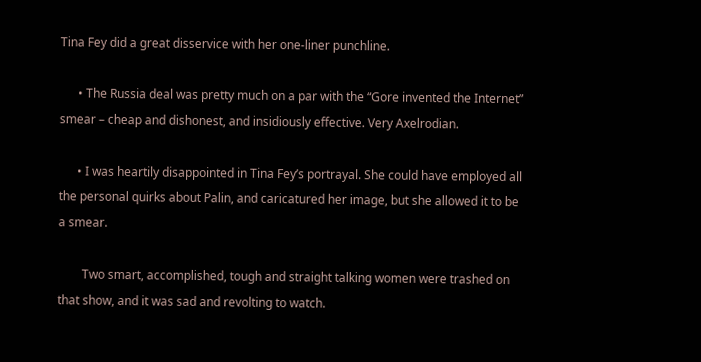Tina Fey did a great disservice with her one-liner punchline.

      • The Russia deal was pretty much on a par with the “Gore invented the Internet” smear – cheap and dishonest, and insidiously effective. Very Axelrodian.

      • I was heartily disappointed in Tina Fey’s portrayal. She could have employed all the personal quirks about Palin, and caricatured her image, but she allowed it to be a smear.

        Two smart, accomplished, tough and straight talking women were trashed on that show, and it was sad and revolting to watch.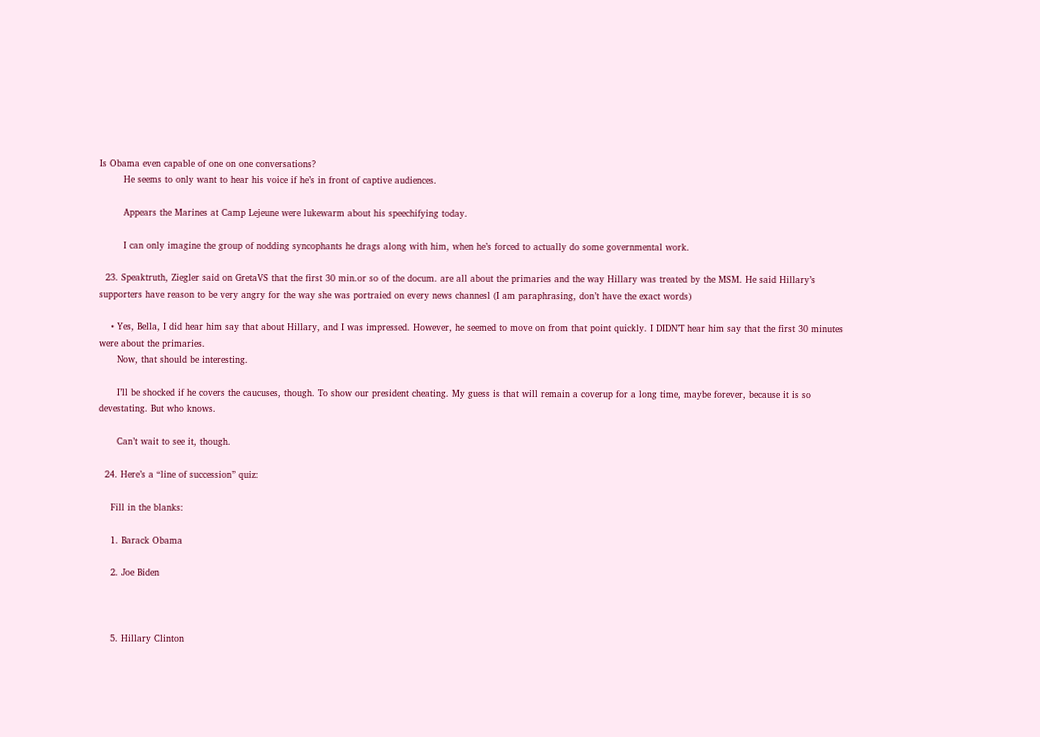Is Obama even capable of one on one conversations?
        He seems to only want to hear his voice if he’s in front of captive audiences.

        Appears the Marines at Camp Lejeune were lukewarm about his speechifying today.

        I can only imagine the group of nodding syncophants he drags along with him, when he’s forced to actually do some governmental work.

  23. Speaktruth, Ziegler said on GretaVS that the first 30 min.or so of the docum. are all about the primaries and the way Hillary was treated by the MSM. He said Hillary’s supporters have reason to be very angry for the way she was portraied on every news channesl (I am paraphrasing, don’t have the exact words)

    • Yes, Bella, I did hear him say that about Hillary, and I was impressed. However, he seemed to move on from that point quickly. I DIDN’T hear him say that the first 30 minutes were about the primaries.
      Now, that should be interesting.

      I’ll be shocked if he covers the caucuses, though. To show our president cheating. My guess is that will remain a coverup for a long time, maybe forever, because it is so devestating. But who knows.

      Can’t wait to see it, though.

  24. Here’s a “line of succession” quiz:

    Fill in the blanks:

    1. Barack Obama

    2. Joe Biden



    5. Hillary Clinton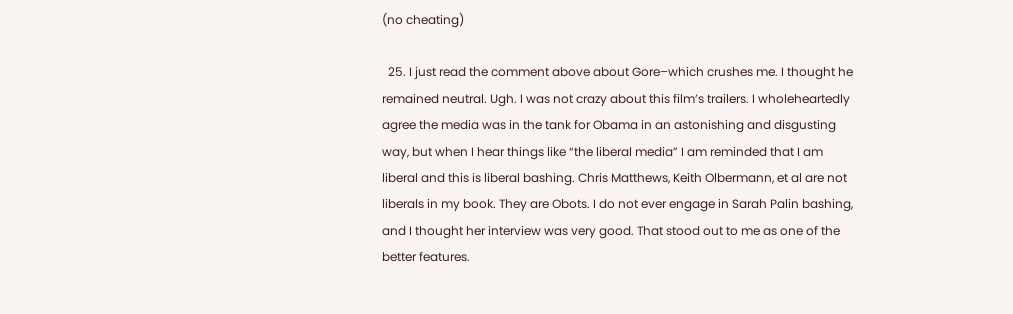(no cheating)

  25. I just read the comment above about Gore–which crushes me. I thought he remained neutral. Ugh. I was not crazy about this film’s trailers. I wholeheartedly agree the media was in the tank for Obama in an astonishing and disgusting way, but when I hear things like “the liberal media” I am reminded that I am liberal and this is liberal bashing. Chris Matthews, Keith Olbermann, et al are not liberals in my book. They are Obots. I do not ever engage in Sarah Palin bashing, and I thought her interview was very good. That stood out to me as one of the better features.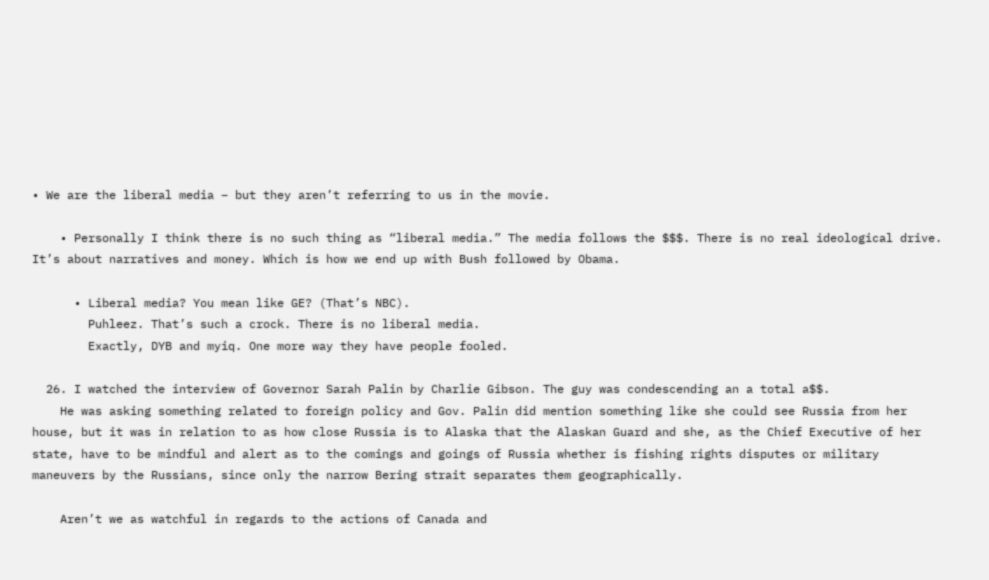• We are the liberal media – but they aren’t referring to us in the movie.

    • Personally I think there is no such thing as “liberal media.” The media follows the $$$. There is no real ideological drive. It’s about narratives and money. Which is how we end up with Bush followed by Obama.

      • Liberal media? You mean like GE? (That’s NBC).
        Puhleez. That’s such a crock. There is no liberal media.
        Exactly, DYB and myiq. One more way they have people fooled.

  26. I watched the interview of Governor Sarah Palin by Charlie Gibson. The guy was condescending an a total a$$.
    He was asking something related to foreign policy and Gov. Palin did mention something like she could see Russia from her house, but it was in relation to as how close Russia is to Alaska that the Alaskan Guard and she, as the Chief Executive of her state, have to be mindful and alert as to the comings and goings of Russia whether is fishing rights disputes or military maneuvers by the Russians, since only the narrow Bering strait separates them geographically.

    Aren’t we as watchful in regards to the actions of Canada and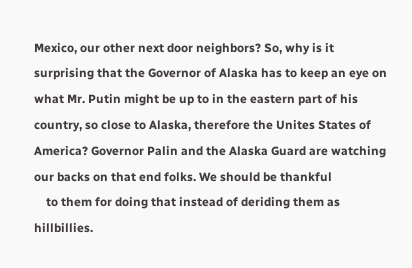Mexico, our other next door neighbors? So, why is it surprising that the Governor of Alaska has to keep an eye on what Mr. Putin might be up to in the eastern part of his country, so close to Alaska, therefore the Unites States of America? Governor Palin and the Alaska Guard are watching our backs on that end folks. We should be thankful
    to them for doing that instead of deriding them as hillbillies.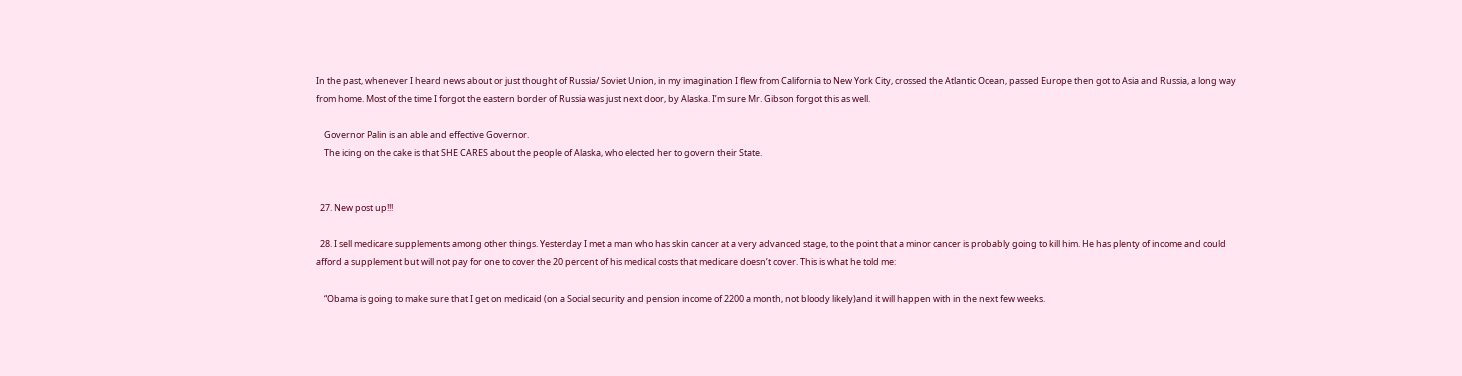In the past, whenever I heard news about or just thought of Russia/ Soviet Union, in my imagination I flew from California to New York City, crossed the Atlantic Ocean, passed Europe then got to Asia and Russia, a long way from home. Most of the time I forgot the eastern border of Russia was just next door, by Alaska. I’m sure Mr. Gibson forgot this as well.

    Governor Palin is an able and effective Governor.
    The icing on the cake is that SHE CARES about the people of Alaska, who elected her to govern their State.


  27. New post up!!!

  28. I sell medicare supplements among other things. Yesterday I met a man who has skin cancer at a very advanced stage, to the point that a minor cancer is probably going to kill him. He has plenty of income and could afford a supplement but will not pay for one to cover the 20 percent of his medical costs that medicare doesn’t cover. This is what he told me:

    “Obama is going to make sure that I get on medicaid (on a Social security and pension income of 2200 a month, not bloody likely)and it will happen with in the next few weeks.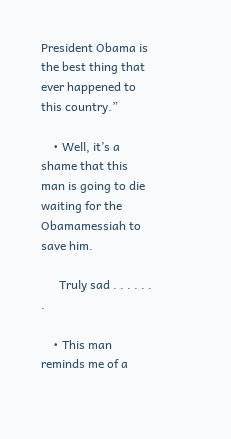President Obama is the best thing that ever happened to this country.”

    • Well, it’s a shame that this man is going to die waiting for the Obamamessiah to save him.

      Truly sad . . . . . . .

    • This man reminds me of a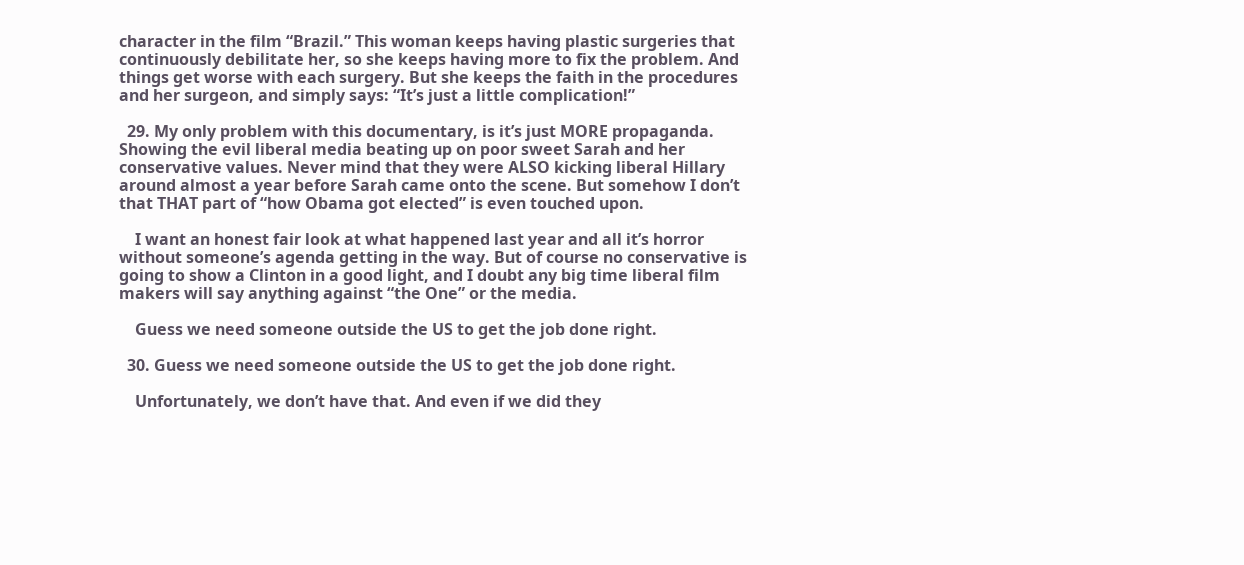character in the film “Brazil.” This woman keeps having plastic surgeries that continuously debilitate her, so she keeps having more to fix the problem. And things get worse with each surgery. But she keeps the faith in the procedures and her surgeon, and simply says: “It’s just a little complication!”

  29. My only problem with this documentary, is it’s just MORE propaganda. Showing the evil liberal media beating up on poor sweet Sarah and her conservative values. Never mind that they were ALSO kicking liberal Hillary around almost a year before Sarah came onto the scene. But somehow I don’t that THAT part of “how Obama got elected” is even touched upon.

    I want an honest fair look at what happened last year and all it’s horror without someone’s agenda getting in the way. But of course no conservative is going to show a Clinton in a good light, and I doubt any big time liberal film makers will say anything against “the One” or the media.

    Guess we need someone outside the US to get the job done right.

  30. Guess we need someone outside the US to get the job done right.

    Unfortunately, we don’t have that. And even if we did they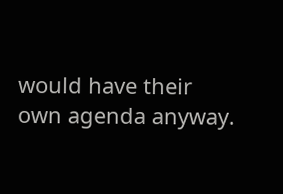would have their own agenda anyway.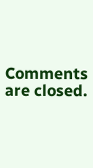Comments are closed.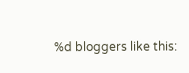%d bloggers like this: